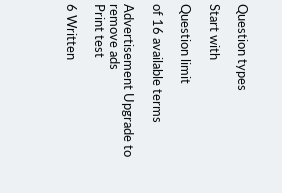Question types

Start with

Question limit

of 16 available terms

Advertisement Upgrade to remove ads
Print test

6 Written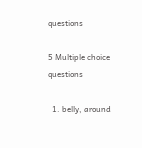questions

5 Multiple choice questions

  1. belly, around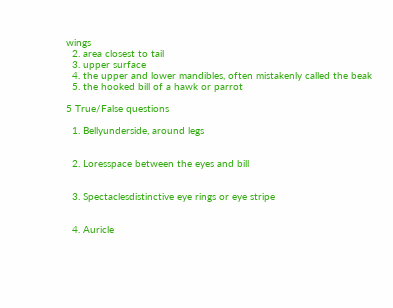wings
  2. area closest to tail
  3. upper surface
  4. the upper and lower mandibles, often mistakenly called the beak
  5. the hooked bill of a hawk or parrot

5 True/False questions

  1. Bellyunderside, around legs


  2. Loresspace between the eyes and bill


  3. Spectaclesdistinctive eye rings or eye stripe


  4. Auricle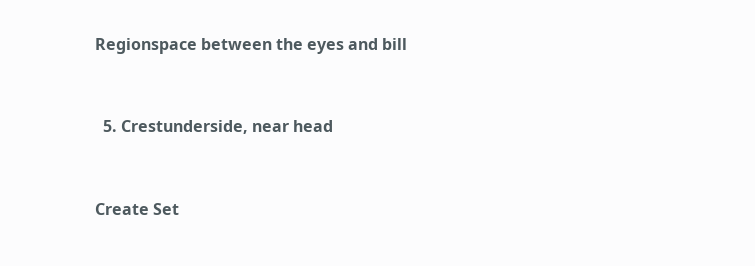Regionspace between the eyes and bill


  5. Crestunderside, near head


Create Set